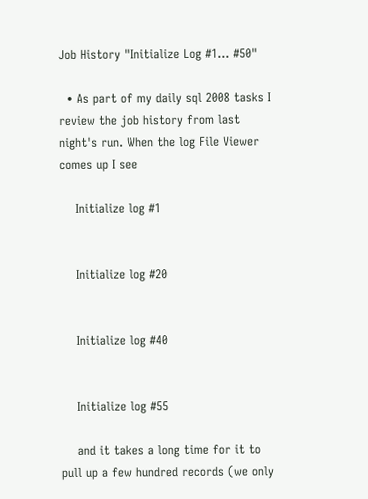Job History "Initialize Log #1... #50"

  • As part of my daily sql 2008 tasks I review the job history from last night's run. When the log File Viewer comes up I see

    Initialize log #1


    Initialize log #20


    Initialize log #40


    Initialize log #55

    and it takes a long time for it to pull up a few hundred records (we only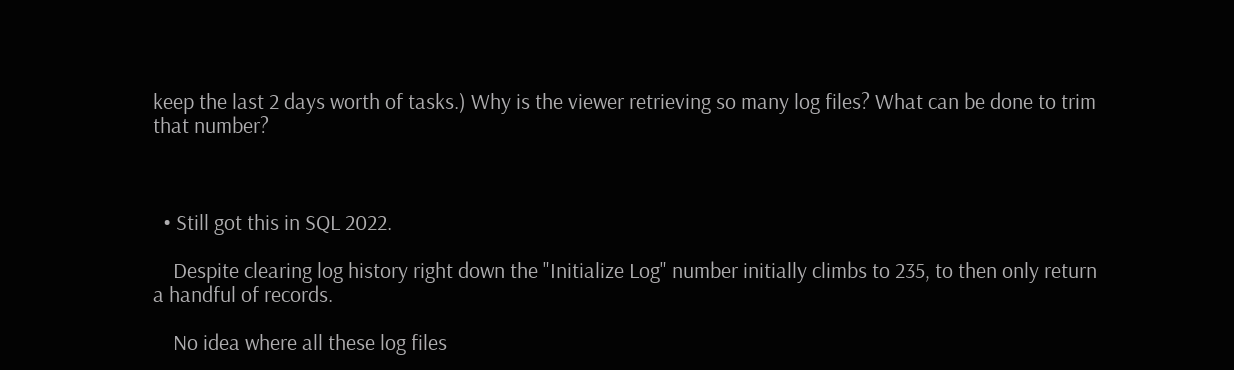keep the last 2 days worth of tasks.) Why is the viewer retrieving so many log files? What can be done to trim that number?



  • Still got this in SQL 2022.

    Despite clearing log history right down the "Initialize Log" number initially climbs to 235, to then only return a handful of records.

    No idea where all these log files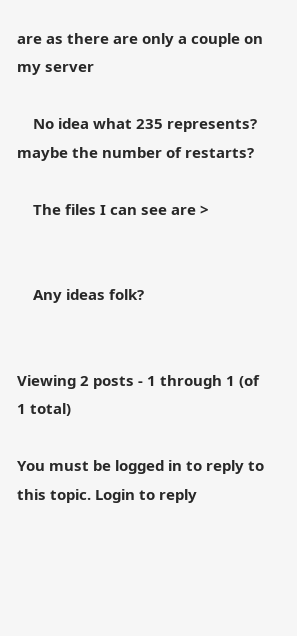are as there are only a couple on my server

    No idea what 235 represents? maybe the number of restarts?

    The files I can see are >


    Any ideas folk?


Viewing 2 posts - 1 through 1 (of 1 total)

You must be logged in to reply to this topic. Login to reply